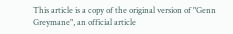This article is a copy of the original version of "Genn Greymane", an official article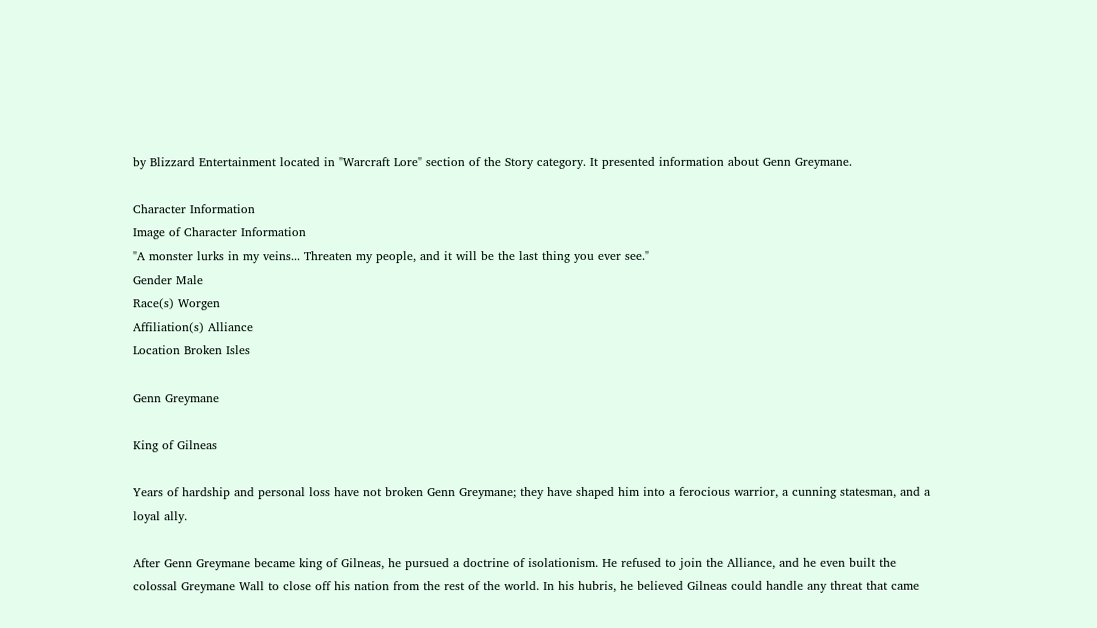by Blizzard Entertainment located in "Warcraft Lore" section of the Story category. It presented information about Genn Greymane.

Character Information
Image of Character Information
"A monster lurks in my veins... Threaten my people, and it will be the last thing you ever see."
Gender Male
Race(s) Worgen
Affiliation(s) Alliance
Location Broken Isles

Genn Greymane

King of Gilneas

Years of hardship and personal loss have not broken Genn Greymane; they have shaped him into a ferocious warrior, a cunning statesman, and a loyal ally.

After Genn Greymane became king of Gilneas, he pursued a doctrine of isolationism. He refused to join the Alliance, and he even built the colossal Greymane Wall to close off his nation from the rest of the world. In his hubris, he believed Gilneas could handle any threat that came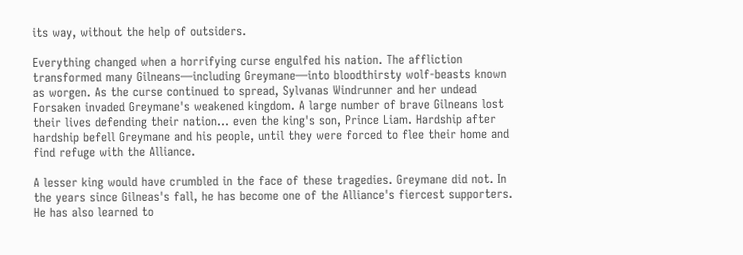its way, without the help of outsiders.

Everything changed when a horrifying curse engulfed his nation. The affliction transformed many Gilneans—including Greymane—into bloodthirsty wolf-beasts known as worgen. As the curse continued to spread, Sylvanas Windrunner and her undead Forsaken invaded Greymane's weakened kingdom. A large number of brave Gilneans lost their lives defending their nation… even the king's son, Prince Liam. Hardship after hardship befell Greymane and his people, until they were forced to flee their home and find refuge with the Alliance.

A lesser king would have crumbled in the face of these tragedies. Greymane did not. In the years since Gilneas's fall, he has become one of the Alliance's fiercest supporters. He has also learned to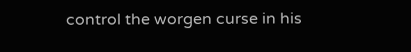control the worgen curse in his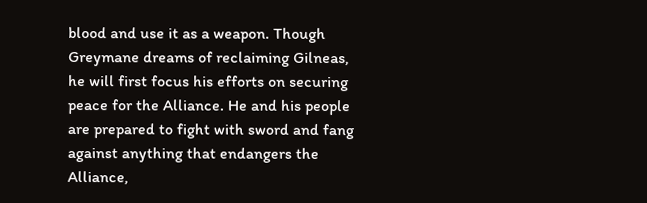blood and use it as a weapon. Though Greymane dreams of reclaiming Gilneas, he will first focus his efforts on securing peace for the Alliance. He and his people are prepared to fight with sword and fang against anything that endangers the Alliance,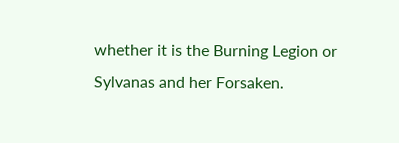whether it is the Burning Legion or Sylvanas and her Forsaken.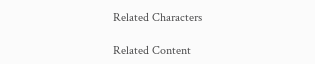Related Characters

Related Content